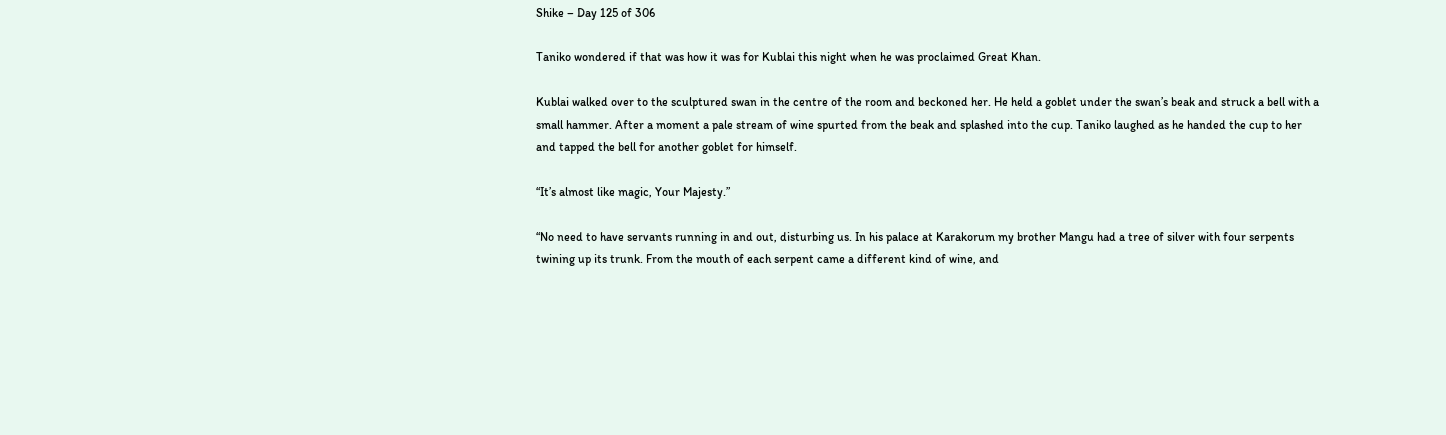Shike – Day 125 of 306

Taniko wondered if that was how it was for Kublai this night when he was proclaimed Great Khan.

Kublai walked over to the sculptured swan in the centre of the room and beckoned her. He held a goblet under the swan’s beak and struck a bell with a small hammer. After a moment a pale stream of wine spurted from the beak and splashed into the cup. Taniko laughed as he handed the cup to her and tapped the bell for another goblet for himself.

“It’s almost like magic, Your Majesty.”

“No need to have servants running in and out, disturbing us. In his palace at Karakorum my brother Mangu had a tree of silver with four serpents twining up its trunk. From the mouth of each serpent came a different kind of wine, and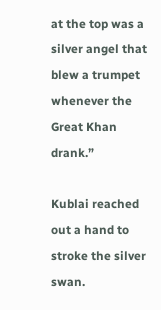at the top was a silver angel that blew a trumpet whenever the Great Khan drank.”

Kublai reached out a hand to stroke the silver swan.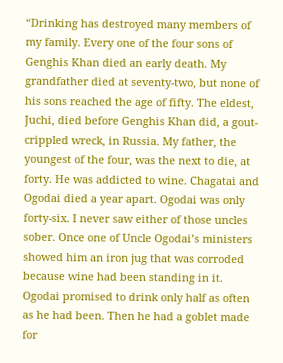“Drinking has destroyed many members of my family. Every one of the four sons of Genghis Khan died an early death. My grandfather died at seventy-two, but none of his sons reached the age of fifty. The eldest, Juchi, died before Genghis Khan did, a gout-crippled wreck, in Russia. My father, the youngest of the four, was the next to die, at forty. He was addicted to wine. Chagatai and Ogodai died a year apart. Ogodai was only forty-six. I never saw either of those uncles sober. Once one of Uncle Ogodai’s ministers showed him an iron jug that was corroded because wine had been standing in it. Ogodai promised to drink only half as often as he had been. Then he had a goblet made for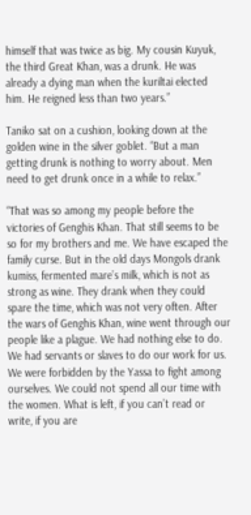himself that was twice as big. My cousin Kuyuk, the third Great Khan, was a drunk. He was already a dying man when the kuriltai elected him. He reigned less than two years.”

Taniko sat on a cushion, looking down at the golden wine in the silver goblet. “But a man getting drunk is nothing to worry about. Men need to get drunk once in a while to relax.”

“That was so among my people before the victories of Genghis Khan. That still seems to be so for my brothers and me. We have escaped the family curse. But in the old days Mongols drank kumiss, fermented mare’s milk, which is not as strong as wine. They drank when they could spare the time, which was not very often. After the wars of Genghis Khan, wine went through our people like a plague. We had nothing else to do. We had servants or slaves to do our work for us. We were forbidden by the Yassa to fight among ourselves. We could not spend all our time with the women. What is left, if you can’t read or write, if you are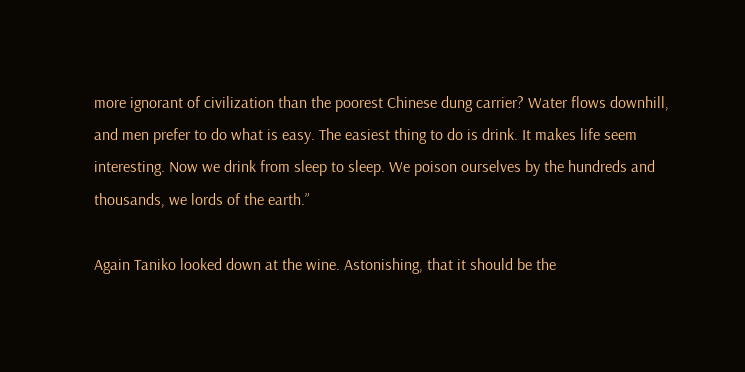more ignorant of civilization than the poorest Chinese dung carrier? Water flows downhill, and men prefer to do what is easy. The easiest thing to do is drink. It makes life seem interesting. Now we drink from sleep to sleep. We poison ourselves by the hundreds and thousands, we lords of the earth.”

Again Taniko looked down at the wine. Astonishing, that it should be the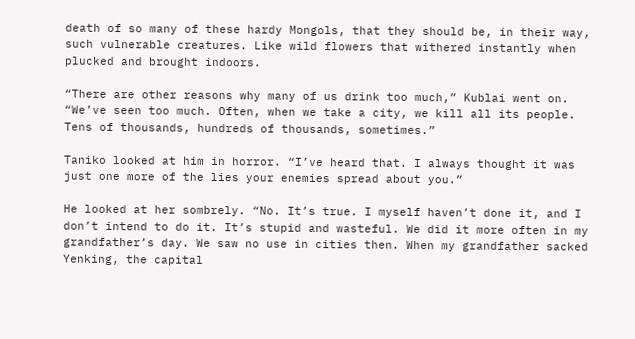death of so many of these hardy Mongols, that they should be, in their way, such vulnerable creatures. Like wild flowers that withered instantly when plucked and brought indoors.

“There are other reasons why many of us drink too much,” Kublai went on. “We’ve seen too much. Often, when we take a city, we kill all its people. Tens of thousands, hundreds of thousands, sometimes.”

Taniko looked at him in horror. “I’ve heard that. I always thought it was just one more of the lies your enemies spread about you.”

He looked at her sombrely. “No. It’s true. I myself haven’t done it, and I don’t intend to do it. It’s stupid and wasteful. We did it more often in my grandfather’s day. We saw no use in cities then. When my grandfather sacked Yenking, the capital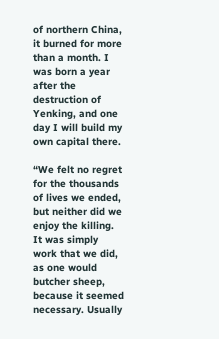of northern China, it burned for more than a month. I was born a year after the destruction of Yenking, and one day I will build my own capital there.

“We felt no regret for the thousands of lives we ended, but neither did we enjoy the killing. It was simply work that we did, as one would butcher sheep, because it seemed necessary. Usually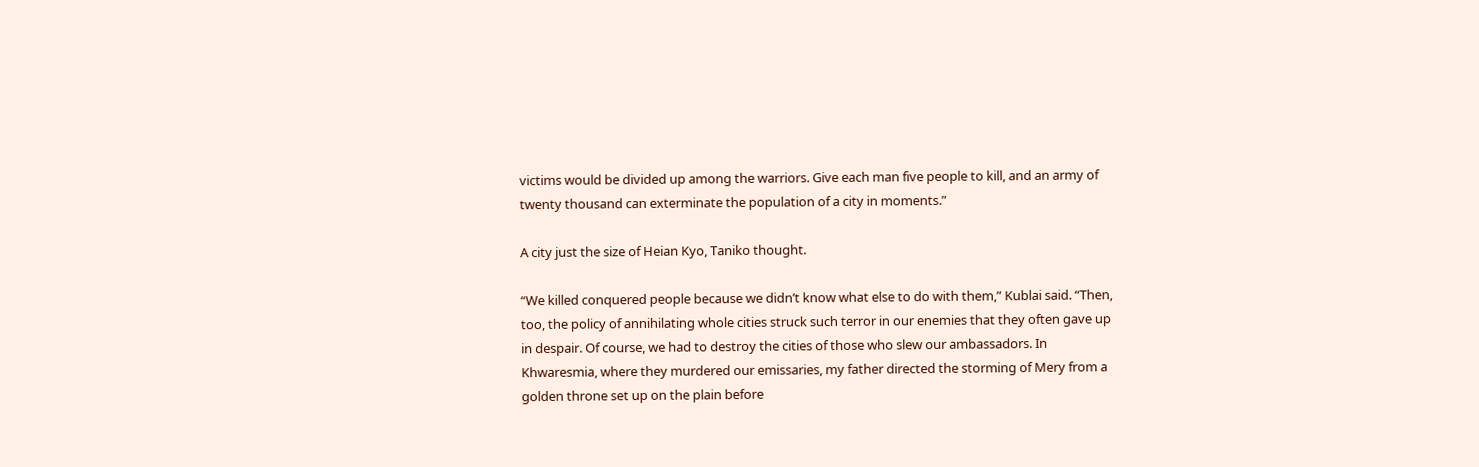victims would be divided up among the warriors. Give each man five people to kill, and an army of twenty thousand can exterminate the population of a city in moments.”

A city just the size of Heian Kyo, Taniko thought.

“We killed conquered people because we didn’t know what else to do with them,” Kublai said. “Then, too, the policy of annihilating whole cities struck such terror in our enemies that they often gave up in despair. Of course, we had to destroy the cities of those who slew our ambassadors. In Khwaresmia, where they murdered our emissaries, my father directed the storming of Mery from a golden throne set up on the plain before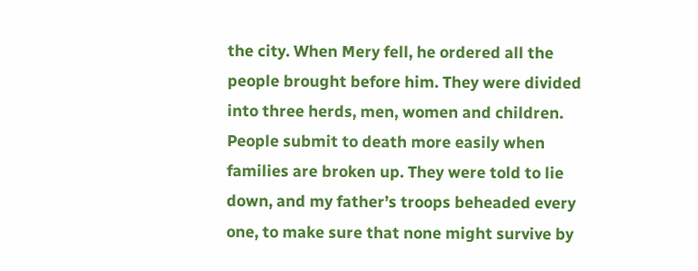the city. When Mery fell, he ordered all the people brought before him. They were divided into three herds, men, women and children. People submit to death more easily when families are broken up. They were told to lie down, and my father’s troops beheaded every one, to make sure that none might survive by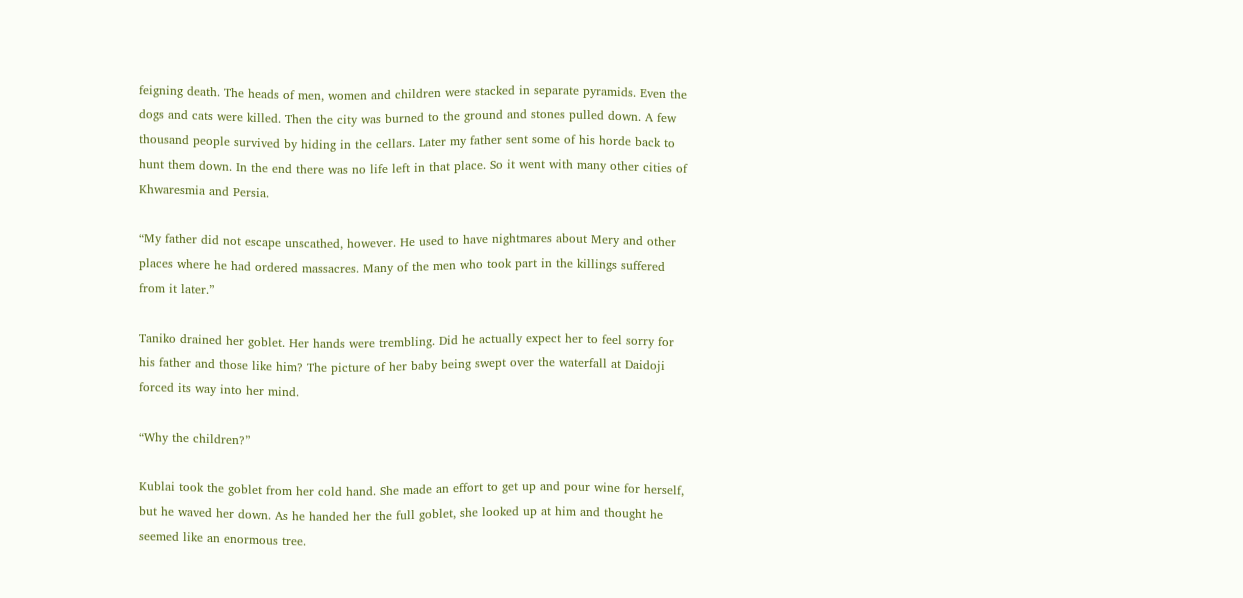feigning death. The heads of men, women and children were stacked in separate pyramids. Even the dogs and cats were killed. Then the city was burned to the ground and stones pulled down. A few thousand people survived by hiding in the cellars. Later my father sent some of his horde back to hunt them down. In the end there was no life left in that place. So it went with many other cities of Khwaresmia and Persia.

“My father did not escape unscathed, however. He used to have nightmares about Mery and other places where he had ordered massacres. Many of the men who took part in the killings suffered from it later.”

Taniko drained her goblet. Her hands were trembling. Did he actually expect her to feel sorry for his father and those like him? The picture of her baby being swept over the waterfall at Daidoji forced its way into her mind.

“Why the children?”

Kublai took the goblet from her cold hand. She made an effort to get up and pour wine for herself, but he waved her down. As he handed her the full goblet, she looked up at him and thought he seemed like an enormous tree.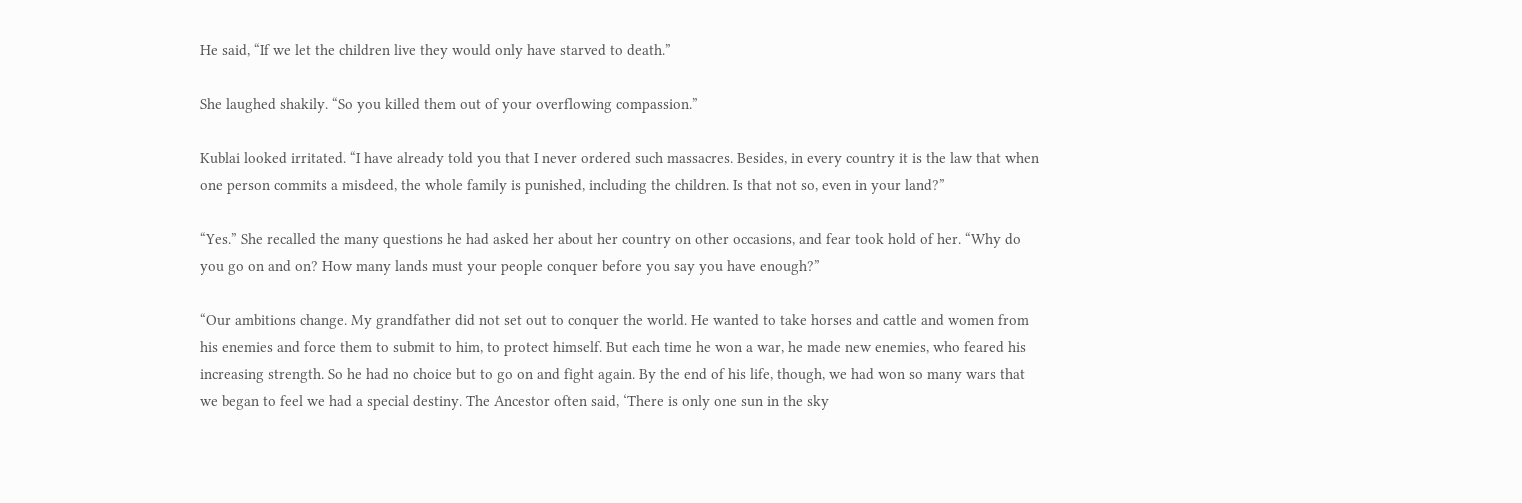He said, “If we let the children live they would only have starved to death.”

She laughed shakily. “So you killed them out of your overflowing compassion.”

Kublai looked irritated. “I have already told you that I never ordered such massacres. Besides, in every country it is the law that when one person commits a misdeed, the whole family is punished, including the children. Is that not so, even in your land?”

“Yes.” She recalled the many questions he had asked her about her country on other occasions, and fear took hold of her. “Why do you go on and on? How many lands must your people conquer before you say you have enough?”

“Our ambitions change. My grandfather did not set out to conquer the world. He wanted to take horses and cattle and women from his enemies and force them to submit to him, to protect himself. But each time he won a war, he made new enemies, who feared his increasing strength. So he had no choice but to go on and fight again. By the end of his life, though, we had won so many wars that we began to feel we had a special destiny. The Ancestor often said, ‘There is only one sun in the sky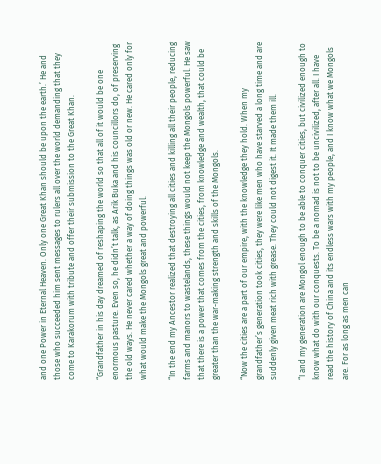and one Power in Eternal Heaven. Only one Great Khan should be upon the earth.’ He and those who succeeded him sent messages to rulers all over the world demanding that they come to Karakorum with tribute and offer their submission to the Great Khan.

“Grandfather in his day dreamed of reshaping the world so that all of it would be one enormous pasture. Even so, he didn’t talk, as Arik Buka and his councillors do, of preserving the old ways. He never cared whether a way of doing things was old or new. He cared only for what would make the Mongols great and powerful.

“In the end my Ancestor realized that destroying all cities and killing all their people, reducing farms and manors to wastelands, these things would not keep the Mongols powerful. He saw that there is a power that comes from the cities, from knowledge and wealth, that could be greater than the war-making strength and skills of the Mongols.

“Now the cities are a part of our empire, with the knowledge they hold. When my grandfather’s generation took cities, they were like men who have starved a long time and are suddenly given meat rich with grease. They could not digest it. It made them ill.

“I and my generation are Mongol enough to be able to conquer cities, but civilized enough to know what do with our conquests. To be a nomad is not to be uncivilized, after all. I have read the history of China and its endless wars with my people, and I know what we Mongols are. For as long as men can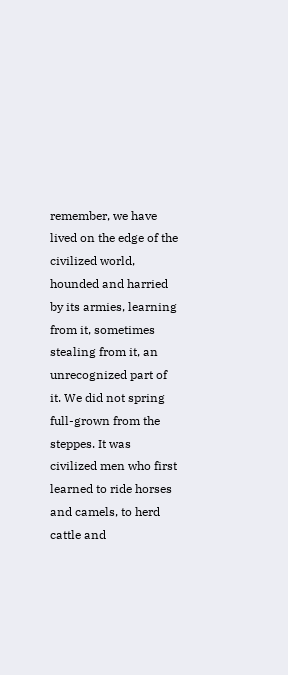remember, we have lived on the edge of the civilized world, hounded and harried by its armies, learning from it, sometimes stealing from it, an unrecognized part of it. We did not spring full-grown from the steppes. It was civilized men who first learned to ride horses and camels, to herd cattle and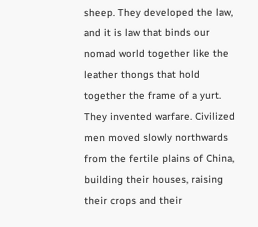sheep. They developed the law, and it is law that binds our nomad world together like the leather thongs that hold together the frame of a yurt. They invented warfare. Civilized men moved slowly northwards from the fertile plains of China, building their houses, raising their crops and their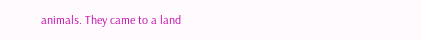animals. They came to a land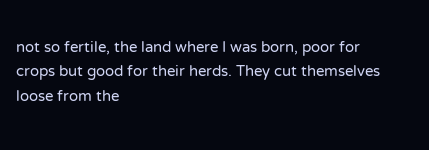not so fertile, the land where I was born, poor for crops but good for their herds. They cut themselves loose from the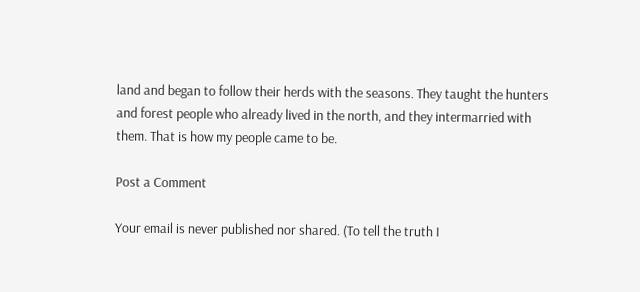land and began to follow their herds with the seasons. They taught the hunters and forest people who already lived in the north, and they intermarried with them. That is how my people came to be.

Post a Comment

Your email is never published nor shared. (To tell the truth I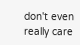don't even really care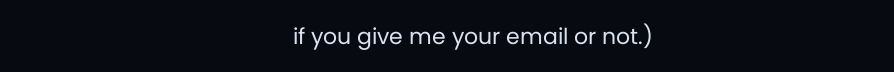if you give me your email or not.)